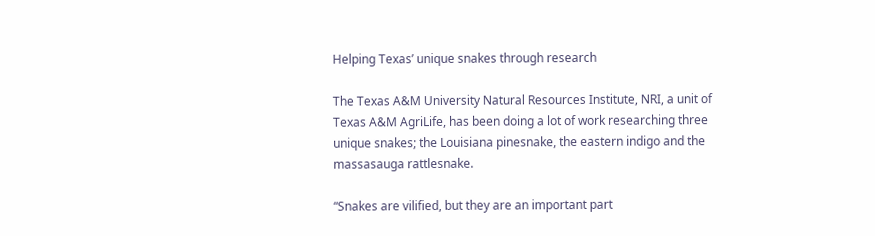Helping Texas’ unique snakes through research

The Texas A&M University Natural Resources Institute, NRI, a unit of Texas A&M AgriLife, has been doing a lot of work researching three unique snakes; the Louisiana pinesnake, the eastern indigo and the massasauga rattlesnake.

“Snakes are vilified, but they are an important part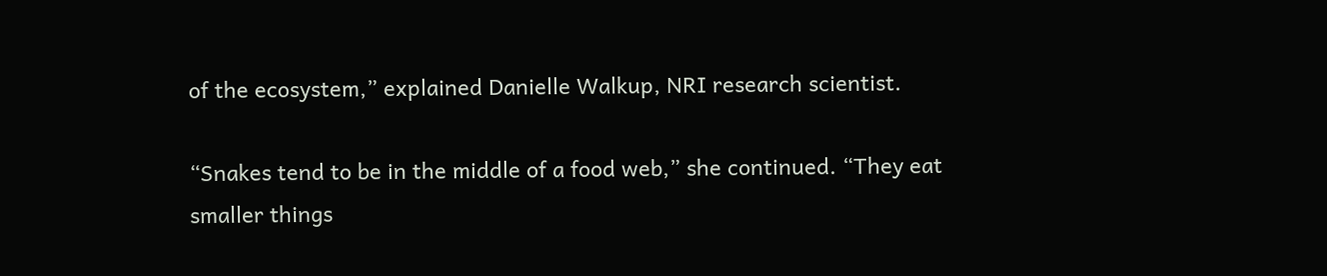of the ecosystem,” explained Danielle Walkup, NRI research scientist.

“Snakes tend to be in the middle of a food web,” she continued. “They eat smaller things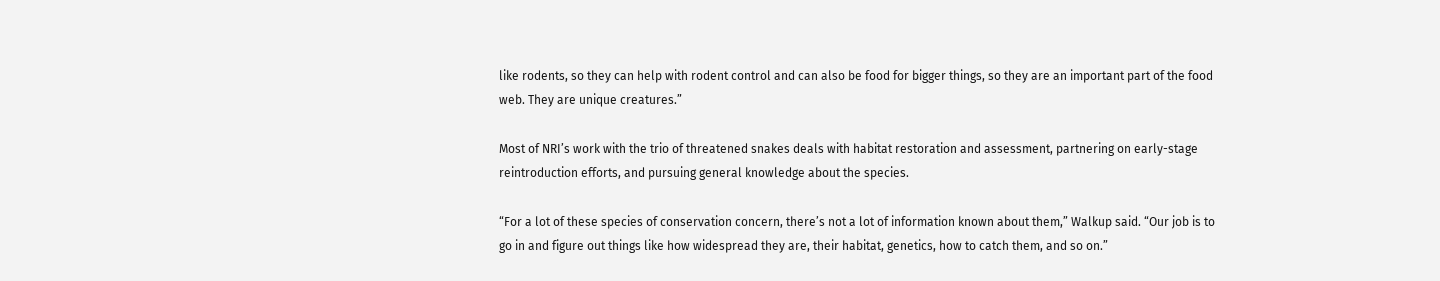like rodents, so they can help with rodent control and can also be food for bigger things, so they are an important part of the food web. They are unique creatures.”

Most of NRI’s work with the trio of threatened snakes deals with habitat restoration and assessment, partnering on early-stage reintroduction efforts, and pursuing general knowledge about the species.

“For a lot of these species of conservation concern, there’s not a lot of information known about them,” Walkup said. “Our job is to go in and figure out things like how widespread they are, their habitat, genetics, how to catch them, and so on.”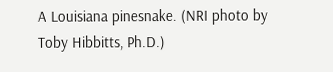A Louisiana pinesnake. (NRI photo by Toby Hibbitts, Ph.D.)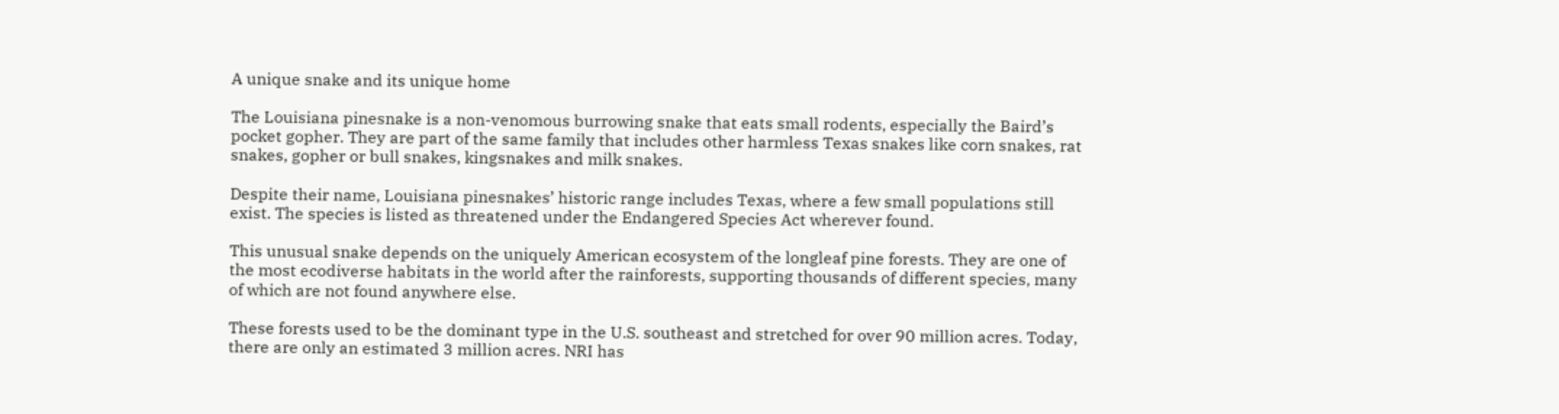A unique snake and its unique home

The Louisiana pinesnake is a non-venomous burrowing snake that eats small rodents, especially the Baird’s pocket gopher. They are part of the same family that includes other harmless Texas snakes like corn snakes, rat snakes, gopher or bull snakes, kingsnakes and milk snakes.

Despite their name, Louisiana pinesnakes’ historic range includes Texas, where a few small populations still exist. The species is listed as threatened under the Endangered Species Act wherever found.

This unusual snake depends on the uniquely American ecosystem of the longleaf pine forests. They are one of the most ecodiverse habitats in the world after the rainforests, supporting thousands of different species, many of which are not found anywhere else.

These forests used to be the dominant type in the U.S. southeast and stretched for over 90 million acres. Today, there are only an estimated 3 million acres. NRI has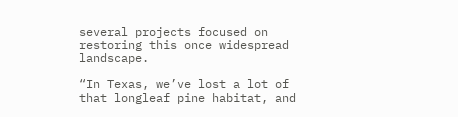several projects focused on restoring this once widespread landscape.

“In Texas, we’ve lost a lot of that longleaf pine habitat, and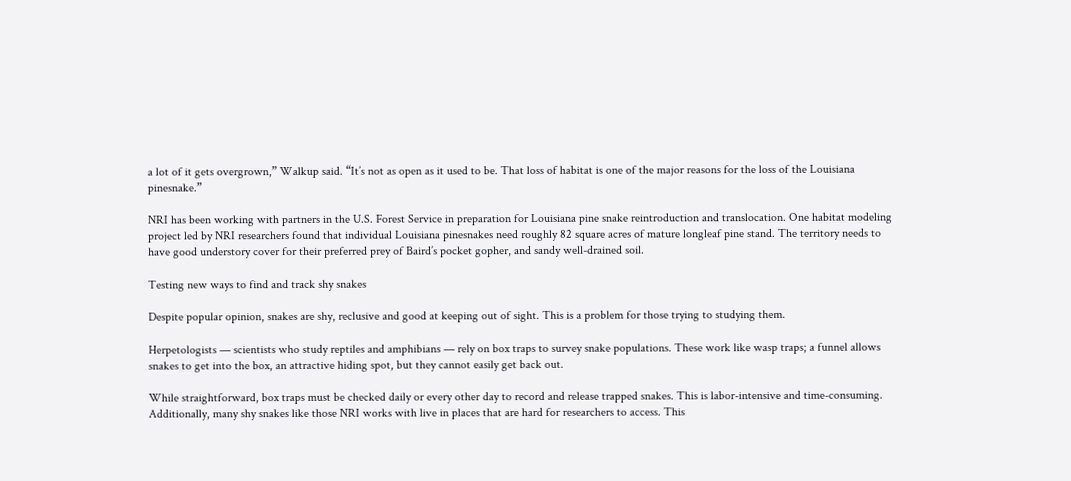a lot of it gets overgrown,” Walkup said. “It’s not as open as it used to be. That loss of habitat is one of the major reasons for the loss of the Louisiana pinesnake.”

NRI has been working with partners in the U.S. Forest Service in preparation for Louisiana pine snake reintroduction and translocation. One habitat modeling project led by NRI researchers found that individual Louisiana pinesnakes need roughly 82 square acres of mature longleaf pine stand. The territory needs to have good understory cover for their preferred prey of Baird’s pocket gopher, and sandy well-drained soil.

Testing new ways to find and track shy snakes

Despite popular opinion, snakes are shy, reclusive and good at keeping out of sight. This is a problem for those trying to studying them.

Herpetologists — scientists who study reptiles and amphibians — rely on box traps to survey snake populations. These work like wasp traps; a funnel allows snakes to get into the box, an attractive hiding spot, but they cannot easily get back out.

While straightforward, box traps must be checked daily or every other day to record and release trapped snakes. This is labor-intensive and time-consuming. Additionally, many shy snakes like those NRI works with live in places that are hard for researchers to access. This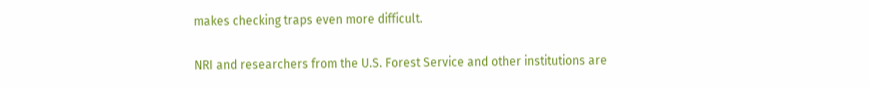makes checking traps even more difficult.

NRI and researchers from the U.S. Forest Service and other institutions are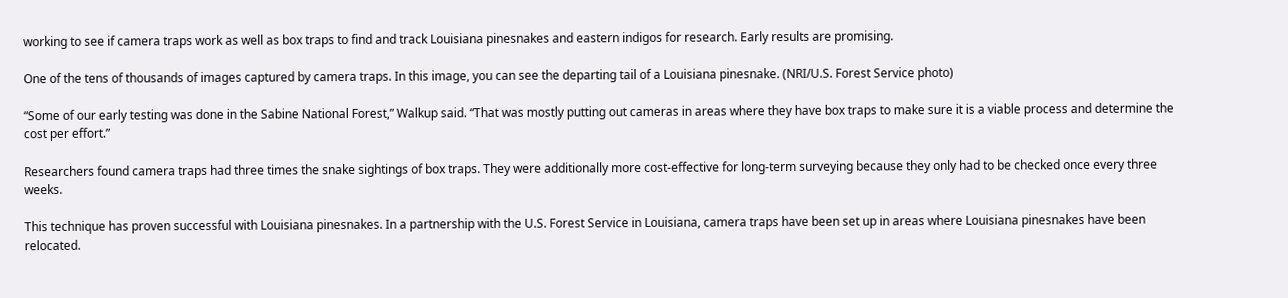working to see if camera traps work as well as box traps to find and track Louisiana pinesnakes and eastern indigos for research. Early results are promising.

One of the tens of thousands of images captured by camera traps. In this image, you can see the departing tail of a Louisiana pinesnake. (NRI/U.S. Forest Service photo)

“Some of our early testing was done in the Sabine National Forest,” Walkup said. “That was mostly putting out cameras in areas where they have box traps to make sure it is a viable process and determine the cost per effort.”

Researchers found camera traps had three times the snake sightings of box traps. They were additionally more cost-effective for long-term surveying because they only had to be checked once every three weeks.

This technique has proven successful with Louisiana pinesnakes. In a partnership with the U.S. Forest Service in Louisiana, camera traps have been set up in areas where Louisiana pinesnakes have been relocated.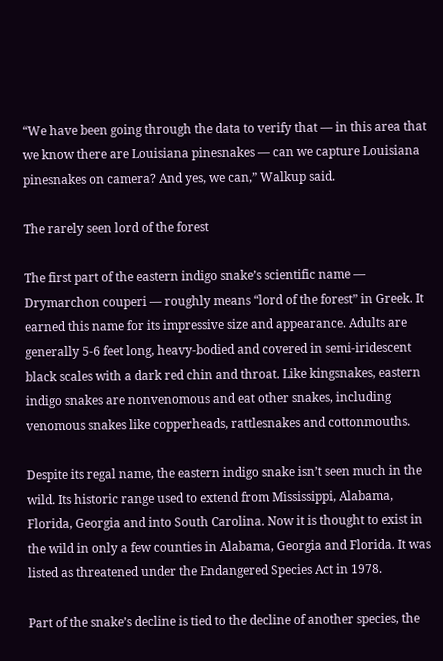“We have been going through the data to verify that — in this area that we know there are Louisiana pinesnakes — can we capture Louisiana pinesnakes on camera? And yes, we can,” Walkup said.

The rarely seen lord of the forest

The first part of the eastern indigo snake’s scientific name — Drymarchon couperi — roughly means “lord of the forest” in Greek. It earned this name for its impressive size and appearance. Adults are generally 5-6 feet long, heavy-bodied and covered in semi-iridescent black scales with a dark red chin and throat. Like kingsnakes, eastern indigo snakes are nonvenomous and eat other snakes, including venomous snakes like copperheads, rattlesnakes and cottonmouths.

Despite its regal name, the eastern indigo snake isn’t seen much in the wild. Its historic range used to extend from Mississippi, Alabama, Florida, Georgia and into South Carolina. Now it is thought to exist in the wild in only a few counties in Alabama, Georgia and Florida. It was listed as threatened under the Endangered Species Act in 1978.

Part of the snake’s decline is tied to the decline of another species, the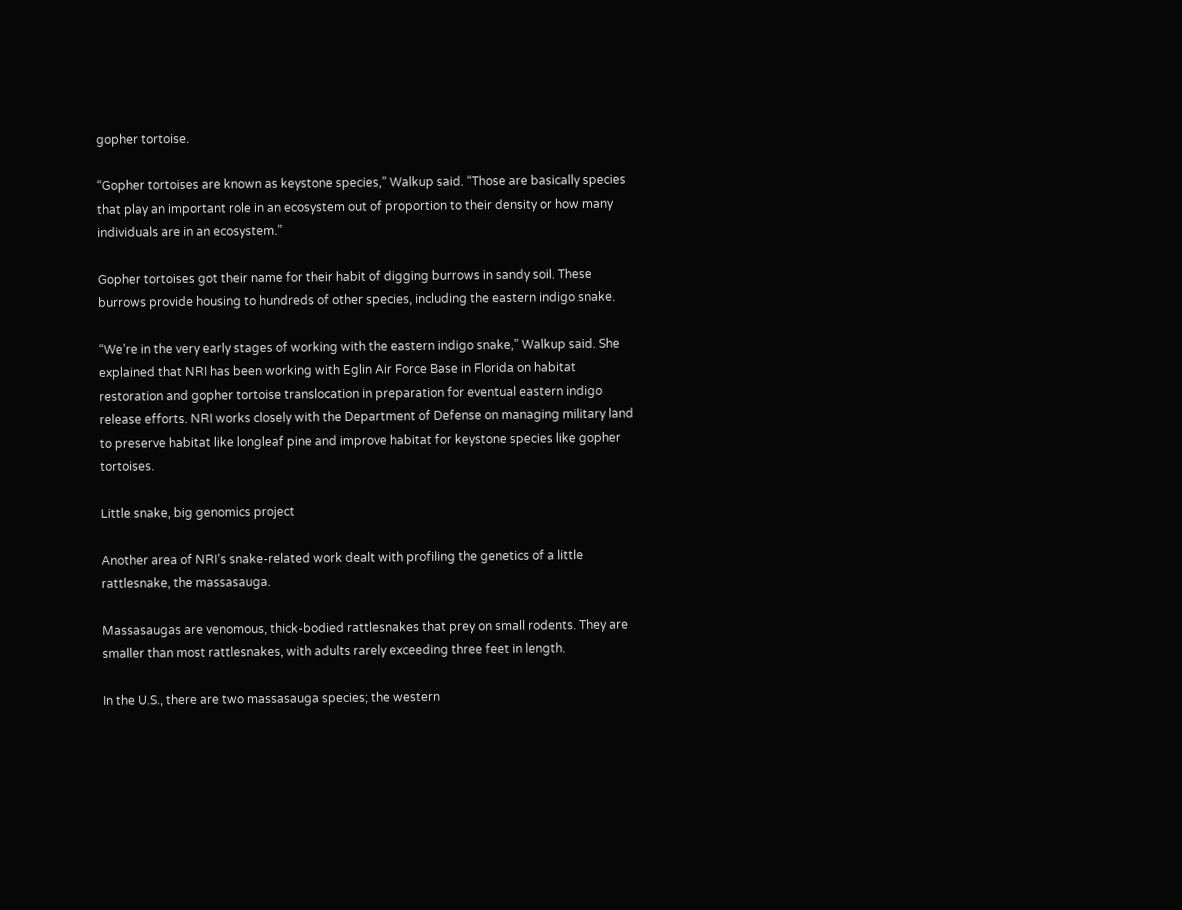gopher tortoise.

“Gopher tortoises are known as keystone species,” Walkup said. “Those are basically species that play an important role in an ecosystem out of proportion to their density or how many individuals are in an ecosystem.”

Gopher tortoises got their name for their habit of digging burrows in sandy soil. These burrows provide housing to hundreds of other species, including the eastern indigo snake.

“We’re in the very early stages of working with the eastern indigo snake,” Walkup said. She explained that NRI has been working with Eglin Air Force Base in Florida on habitat restoration and gopher tortoise translocation in preparation for eventual eastern indigo release efforts. NRI works closely with the Department of Defense on managing military land to preserve habitat like longleaf pine and improve habitat for keystone species like gopher tortoises.

Little snake, big genomics project

Another area of NRI’s snake-related work dealt with profiling the genetics of a little rattlesnake, the massasauga.

Massasaugas are venomous, thick-bodied rattlesnakes that prey on small rodents. They are smaller than most rattlesnakes, with adults rarely exceeding three feet in length.

In the U.S., there are two massasauga species; the western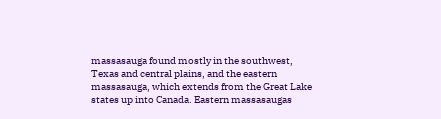massasauga found mostly in the southwest, Texas and central plains, and the eastern massasauga, which extends from the Great Lake states up into Canada. Eastern massasaugas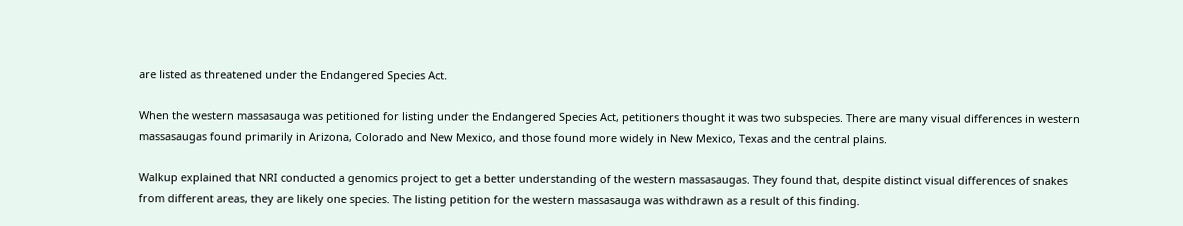are listed as threatened under the Endangered Species Act.

When the western massasauga was petitioned for listing under the Endangered Species Act, petitioners thought it was two subspecies. There are many visual differences in western massasaugas found primarily in Arizona, Colorado and New Mexico, and those found more widely in New Mexico, Texas and the central plains.

Walkup explained that NRI conducted a genomics project to get a better understanding of the western massasaugas. They found that, despite distinct visual differences of snakes from different areas, they are likely one species. The listing petition for the western massasauga was withdrawn as a result of this finding.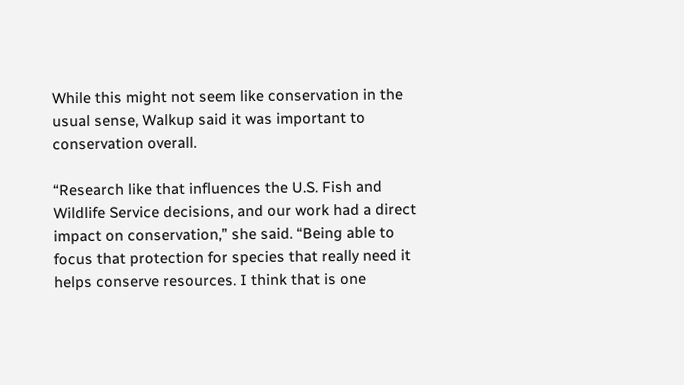While this might not seem like conservation in the usual sense, Walkup said it was important to conservation overall.

“Research like that influences the U.S. Fish and Wildlife Service decisions, and our work had a direct impact on conservation,” she said. “Being able to focus that protection for species that really need it helps conserve resources. I think that is one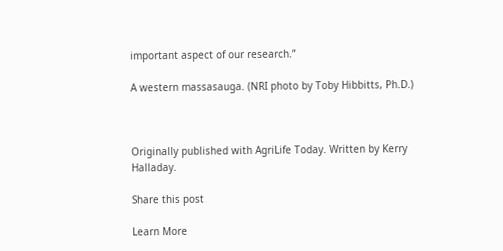important aspect of our research.”

A western massasauga. (NRI photo by Toby Hibbitts, Ph.D.)



Originally published with AgriLife Today. Written by Kerry Halladay.

Share this post

Learn More